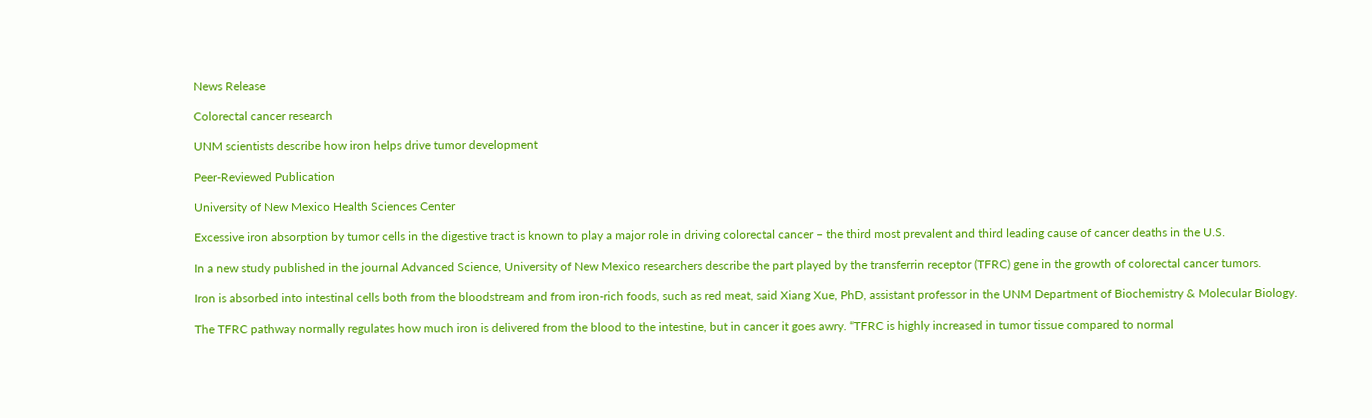News Release

Colorectal cancer research

UNM scientists describe how iron helps drive tumor development

Peer-Reviewed Publication

University of New Mexico Health Sciences Center

Excessive iron absorption by tumor cells in the digestive tract is known to play a major role in driving colorectal cancer – the third most prevalent and third leading cause of cancer deaths in the U.S.

In a new study published in the journal Advanced Science, University of New Mexico researchers describe the part played by the transferrin receptor (TFRC) gene in the growth of colorectal cancer tumors.

Iron is absorbed into intestinal cells both from the bloodstream and from iron-rich foods, such as red meat, said Xiang Xue, PhD, assistant professor in the UNM Department of Biochemistry & Molecular Biology.

The TFRC pathway normally regulates how much iron is delivered from the blood to the intestine, but in cancer it goes awry. “TFRC is highly increased in tumor tissue compared to normal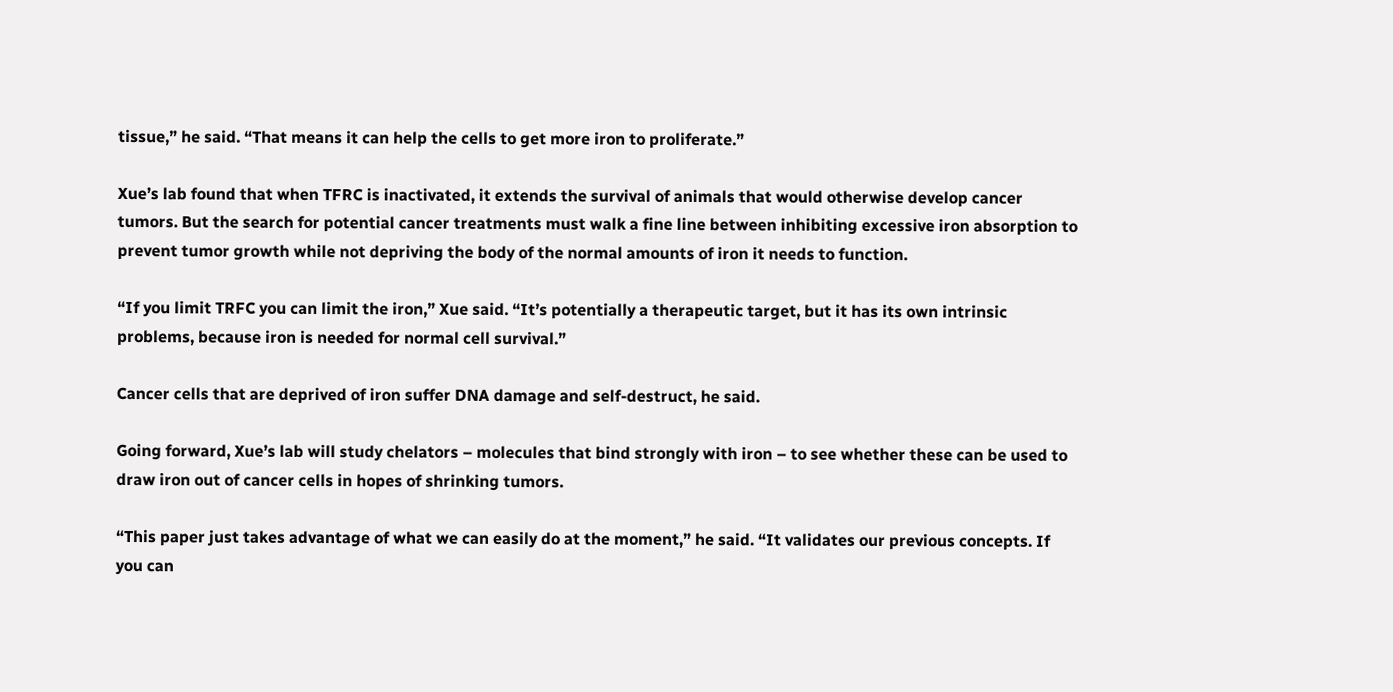tissue,” he said. “That means it can help the cells to get more iron to proliferate.”

Xue’s lab found that when TFRC is inactivated, it extends the survival of animals that would otherwise develop cancer tumors. But the search for potential cancer treatments must walk a fine line between inhibiting excessive iron absorption to prevent tumor growth while not depriving the body of the normal amounts of iron it needs to function.

“If you limit TRFC you can limit the iron,” Xue said. “It’s potentially a therapeutic target, but it has its own intrinsic problems, because iron is needed for normal cell survival.”

Cancer cells that are deprived of iron suffer DNA damage and self-destruct, he said.

Going forward, Xue’s lab will study chelators – molecules that bind strongly with iron – to see whether these can be used to draw iron out of cancer cells in hopes of shrinking tumors.

“This paper just takes advantage of what we can easily do at the moment,” he said. “It validates our previous concepts. If you can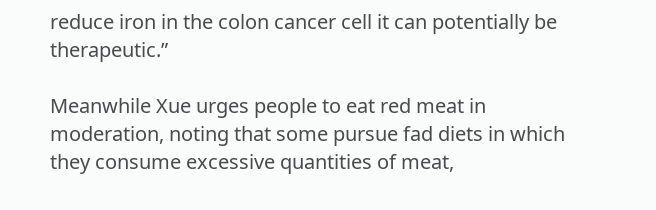reduce iron in the colon cancer cell it can potentially be therapeutic.”

Meanwhile Xue urges people to eat red meat in moderation, noting that some pursue fad diets in which they consume excessive quantities of meat,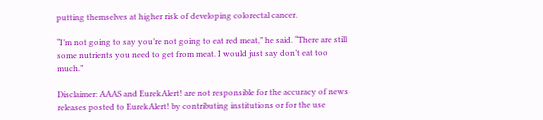putting themselves at higher risk of developing colorectal cancer.

“I’m not going to say you’re not going to eat red meat,” he said. “There are still some nutrients you need to get from meat. I would just say don’t eat too much.”

Disclaimer: AAAS and EurekAlert! are not responsible for the accuracy of news releases posted to EurekAlert! by contributing institutions or for the use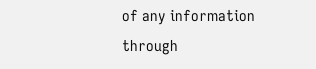of any information through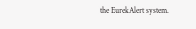the EurekAlert system.